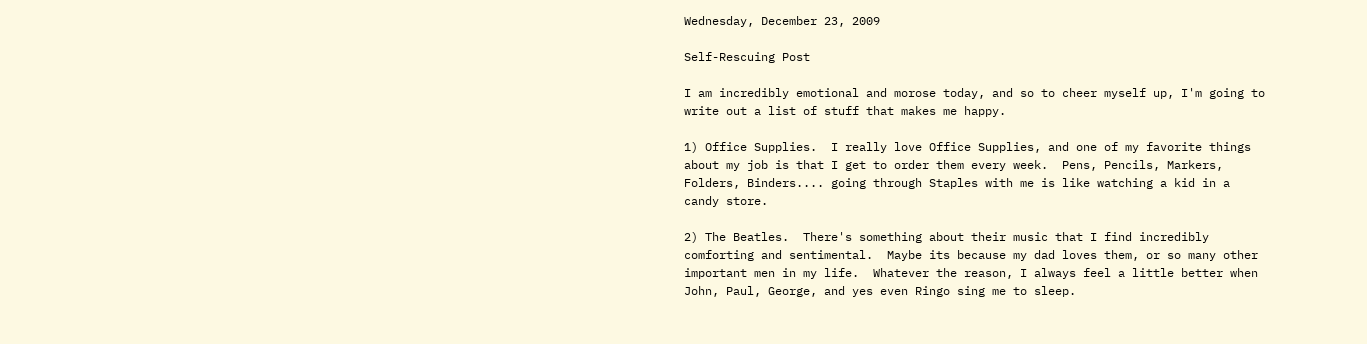Wednesday, December 23, 2009

Self-Rescuing Post

I am incredibly emotional and morose today, and so to cheer myself up, I'm going to write out a list of stuff that makes me happy.

1) Office Supplies.  I really love Office Supplies, and one of my favorite things about my job is that I get to order them every week.  Pens, Pencils, Markers, Folders, Binders.... going through Staples with me is like watching a kid in a candy store.

2) The Beatles.  There's something about their music that I find incredibly comforting and sentimental.  Maybe its because my dad loves them, or so many other important men in my life.  Whatever the reason, I always feel a little better when John, Paul, George, and yes even Ringo sing me to sleep.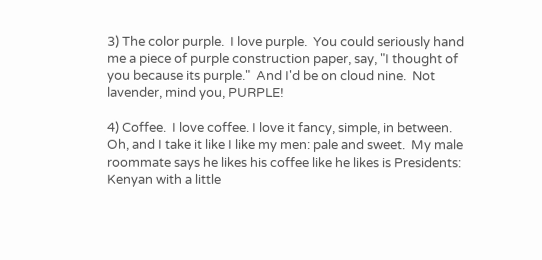3) The color purple.  I love purple.  You could seriously hand me a piece of purple construction paper, say, "I thought of you because its purple."  And I'd be on cloud nine.  Not lavender, mind you, PURPLE!

4) Coffee.  I love coffee. I love it fancy, simple, in between.  Oh, and I take it like I like my men: pale and sweet.  My male roommate says he likes his coffee like he likes is Presidents: Kenyan with a little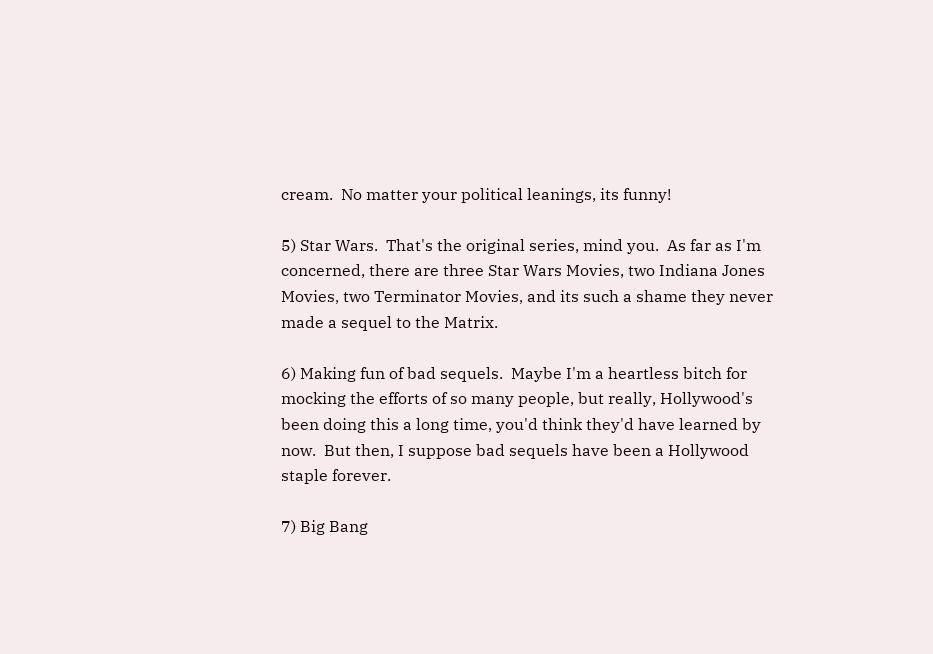cream.  No matter your political leanings, its funny!

5) Star Wars.  That's the original series, mind you.  As far as I'm concerned, there are three Star Wars Movies, two Indiana Jones Movies, two Terminator Movies, and its such a shame they never made a sequel to the Matrix.

6) Making fun of bad sequels.  Maybe I'm a heartless bitch for mocking the efforts of so many people, but really, Hollywood's been doing this a long time, you'd think they'd have learned by now.  But then, I suppose bad sequels have been a Hollywood staple forever.

7) Big Bang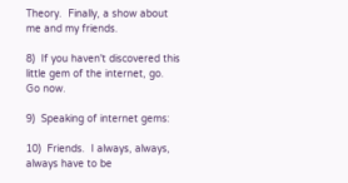Theory.  Finally, a show about me and my friends.

8)  If you haven't discovered this little gem of the internet, go.  Go now.

9)  Speaking of internet gems:

10)  Friends.  I always, always, always have to be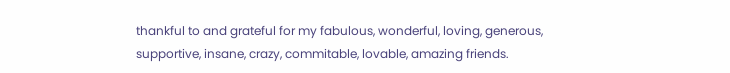thankful to and grateful for my fabulous, wonderful, loving, generous, supportive, insane, crazy, commitable, lovable, amazing friends.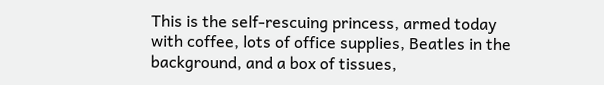This is the self-rescuing princess, armed today with coffee, lots of office supplies, Beatles in the background, and a box of tissues,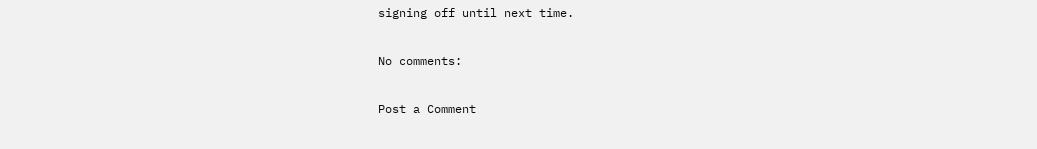signing off until next time.

No comments:

Post a Comment